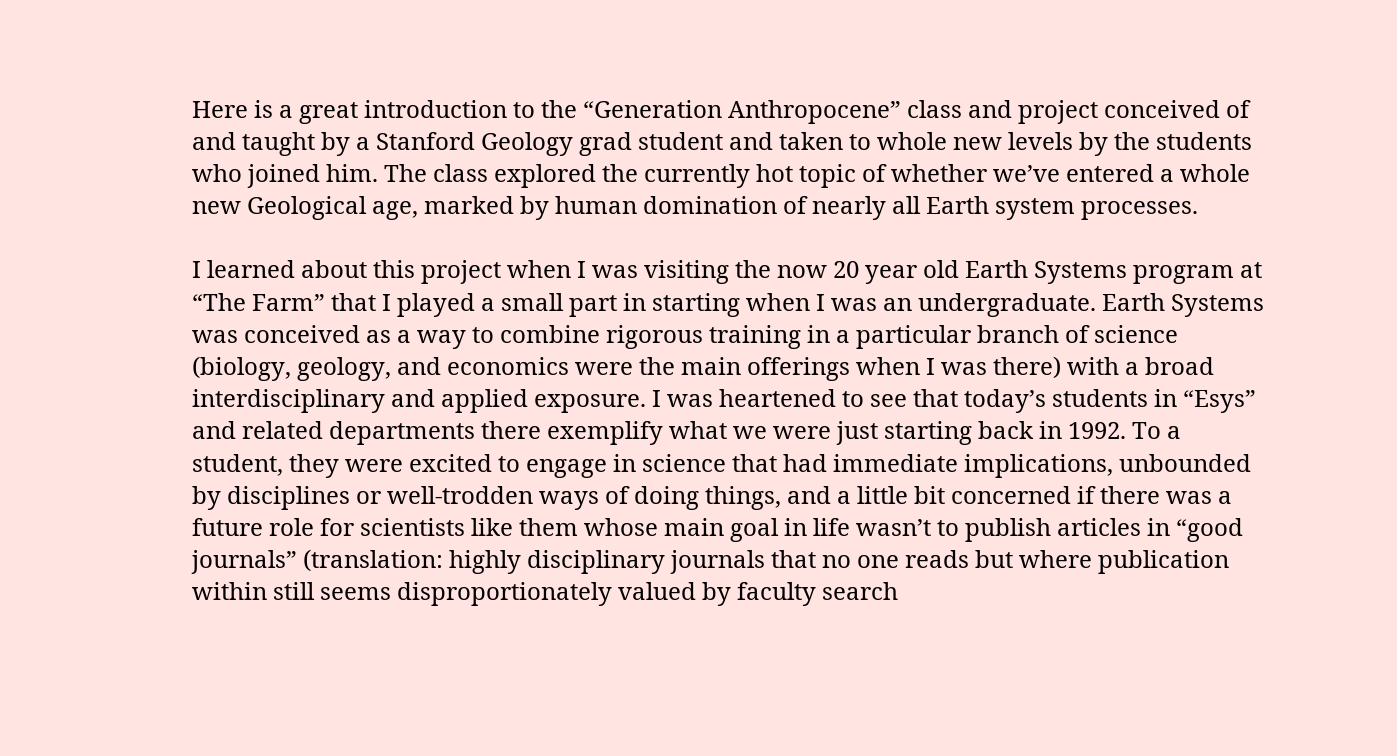Here is a great introduction to the “Generation Anthropocene” class and project conceived of and taught by a Stanford Geology grad student and taken to whole new levels by the students who joined him. The class explored the currently hot topic of whether we’ve entered a whole new Geological age, marked by human domination of nearly all Earth system processes.

I learned about this project when I was visiting the now 20 year old Earth Systems program at “The Farm” that I played a small part in starting when I was an undergraduate. Earth Systems was conceived as a way to combine rigorous training in a particular branch of science (biology, geology, and economics were the main offerings when I was there) with a broad interdisciplinary and applied exposure. I was heartened to see that today’s students in “Esys” and related departments there exemplify what we were just starting back in 1992. To a student, they were excited to engage in science that had immediate implications, unbounded by disciplines or well-trodden ways of doing things, and a little bit concerned if there was a future role for scientists like them whose main goal in life wasn’t to publish articles in “good journals” (translation: highly disciplinary journals that no one reads but where publication within still seems disproportionately valued by faculty search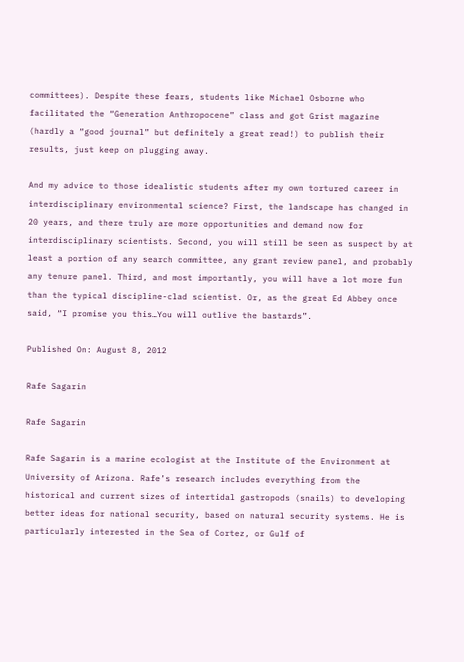committees). Despite these fears, students like Michael Osborne who facilitated the “Generation Anthropocene” class and got Grist magazine (hardly a “good journal” but definitely a great read!) to publish their results, just keep on plugging away.

And my advice to those idealistic students after my own tortured career in interdisciplinary environmental science? First, the landscape has changed in 20 years, and there truly are more opportunities and demand now for interdisciplinary scientists. Second, you will still be seen as suspect by at least a portion of any search committee, any grant review panel, and probably any tenure panel. Third, and most importantly, you will have a lot more fun than the typical discipline-clad scientist. Or, as the great Ed Abbey once said, “I promise you this…You will outlive the bastards”.

Published On: August 8, 2012

Rafe Sagarin

Rafe Sagarin

Rafe Sagarin is a marine ecologist at the Institute of the Environment at University of Arizona. Rafe’s research includes everything from the historical and current sizes of intertidal gastropods (snails) to developing better ideas for national security, based on natural security systems. He is particularly interested in the Sea of Cortez, or Gulf of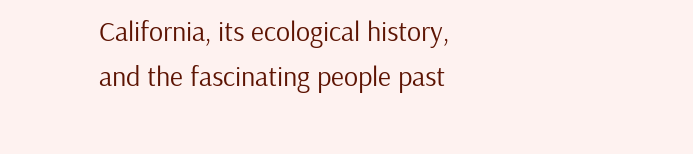California, its ecological history, and the fascinating people past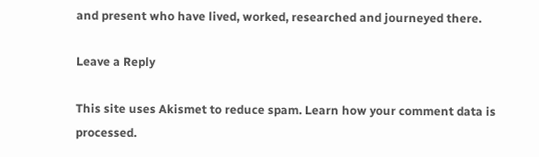and present who have lived, worked, researched and journeyed there.

Leave a Reply

This site uses Akismet to reduce spam. Learn how your comment data is processed.